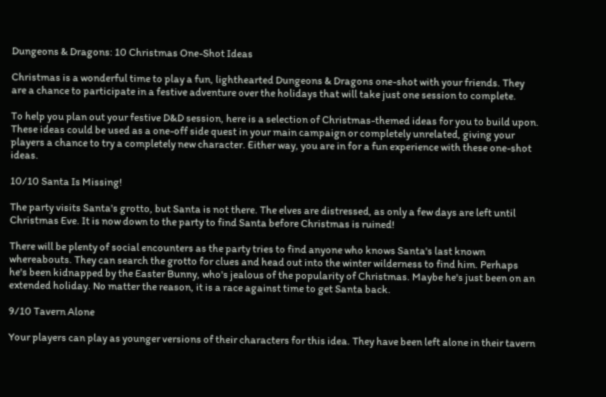Dungeons & Dragons: 10 Christmas One-Shot Ideas

Christmas is a wonderful time to play a fun, lighthearted Dungeons & Dragons one-shot with your friends. They are a chance to participate in a festive adventure over the holidays that will take just one session to complete.

To help you plan out your festive D&D session, here is a selection of Christmas-themed ideas for you to build upon. These ideas could be used as a one-off side quest in your main campaign or completely unrelated, giving your players a chance to try a completely new character. Either way, you are in for a fun experience with these one-shot ideas.

10/10 Santa Is Missing!

The party visits Santa's grotto, but Santa is not there. The elves are distressed, as only a few days are left until Christmas Eve. It is now down to the party to find Santa before Christmas is ruined!

There will be plenty of social encounters as the party tries to find anyone who knows Santa's last known whereabouts. They can search the grotto for clues and head out into the winter wilderness to find him. Perhaps he's been kidnapped by the Easter Bunny, who's jealous of the popularity of Christmas. Maybe he's just been on an extended holiday. No matter the reason, it is a race against time to get Santa back.

9/10 Tavern Alone

Your players can play as younger versions of their characters for this idea. They have been left alone in their tavern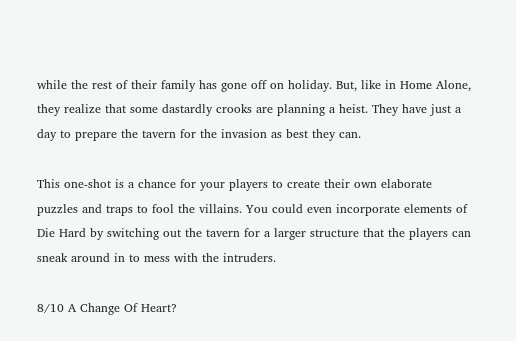while the rest of their family has gone off on holiday. But, like in Home Alone, they realize that some dastardly crooks are planning a heist. They have just a day to prepare the tavern for the invasion as best they can.

This one-shot is a chance for your players to create their own elaborate puzzles and traps to fool the villains. You could even incorporate elements of Die Hard by switching out the tavern for a larger structure that the players can sneak around in to mess with the intruders.

8/10 A Change Of Heart?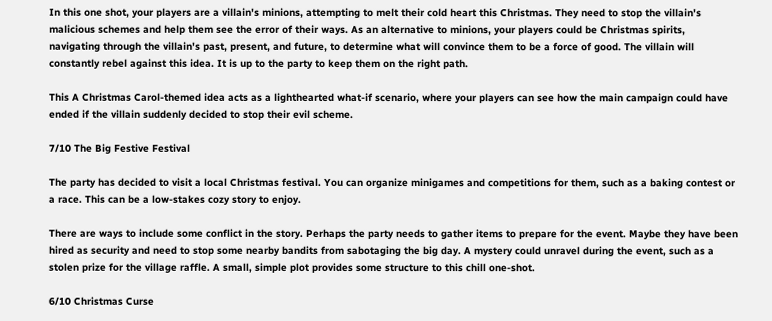In this one shot, your players are a villain's minions, attempting to melt their cold heart this Christmas. They need to stop the villain's malicious schemes and help them see the error of their ways. As an alternative to minions, your players could be Christmas spirits, navigating through the villain's past, present, and future, to determine what will convince them to be a force of good. The villain will constantly rebel against this idea. It is up to the party to keep them on the right path.

This A Christmas Carol-themed idea acts as a lighthearted what-if scenario, where your players can see how the main campaign could have ended if the villain suddenly decided to stop their evil scheme.

7/10 The Big Festive Festival

The party has decided to visit a local Christmas festival. You can organize minigames and competitions for them, such as a baking contest or a race. This can be a low-stakes cozy story to enjoy.

There are ways to include some conflict in the story. Perhaps the party needs to gather items to prepare for the event. Maybe they have been hired as security and need to stop some nearby bandits from sabotaging the big day. A mystery could unravel during the event, such as a stolen prize for the village raffle. A small, simple plot provides some structure to this chill one-shot.

6/10 Christmas Curse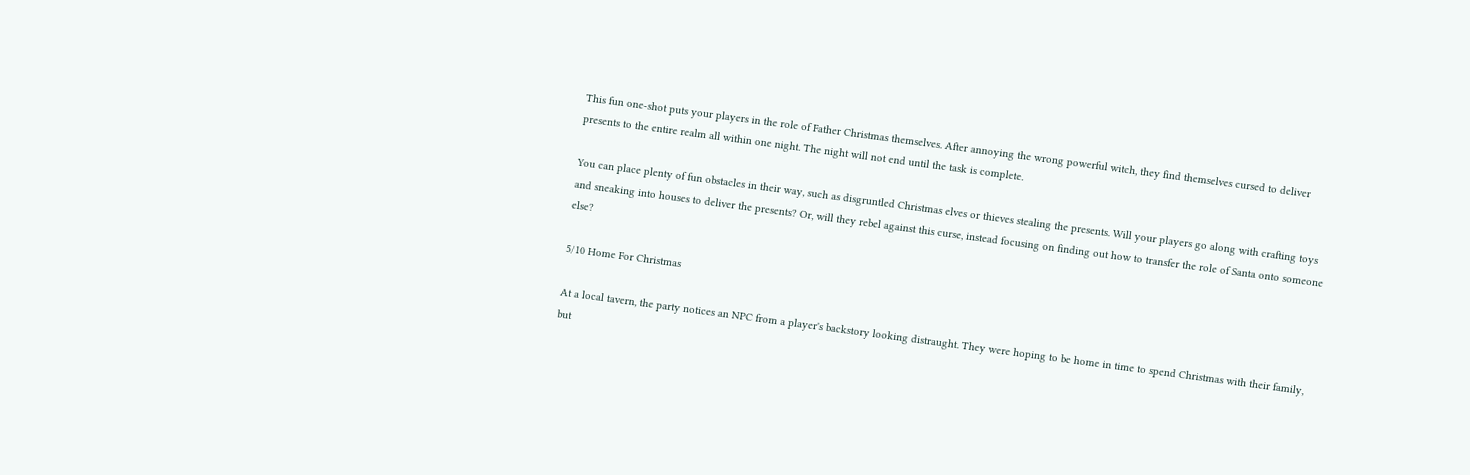This fun one-shot puts your players in the role of Father Christmas themselves. After annoying the wrong powerful witch, they find themselves cursed to deliver presents to the entire realm all within one night. The night will not end until the task is complete.

You can place plenty of fun obstacles in their way, such as disgruntled Christmas elves or thieves stealing the presents. Will your players go along with crafting toys and sneaking into houses to deliver the presents? Or, will they rebel against this curse, instead focusing on finding out how to transfer the role of Santa onto someone else?

5/10 Home For Christmas

At a local tavern, the party notices an NPC from a player's backstory looking distraught. They were hoping to be home in time to spend Christmas with their family, but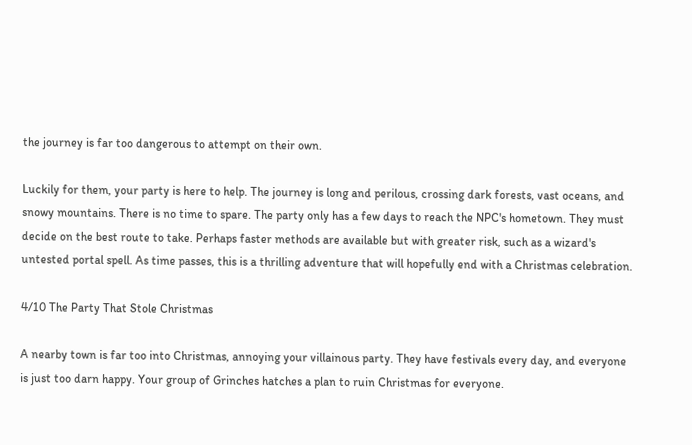the journey is far too dangerous to attempt on their own.

Luckily for them, your party is here to help. The journey is long and perilous, crossing dark forests, vast oceans, and snowy mountains. There is no time to spare. The party only has a few days to reach the NPC's hometown. They must decide on the best route to take. Perhaps faster methods are available but with greater risk, such as a wizard's untested portal spell. As time passes, this is a thrilling adventure that will hopefully end with a Christmas celebration.

4/10 The Party That Stole Christmas

A nearby town is far too into Christmas, annoying your villainous party. They have festivals every day, and everyone is just too darn happy. Your group of Grinches hatches a plan to ruin Christmas for everyone.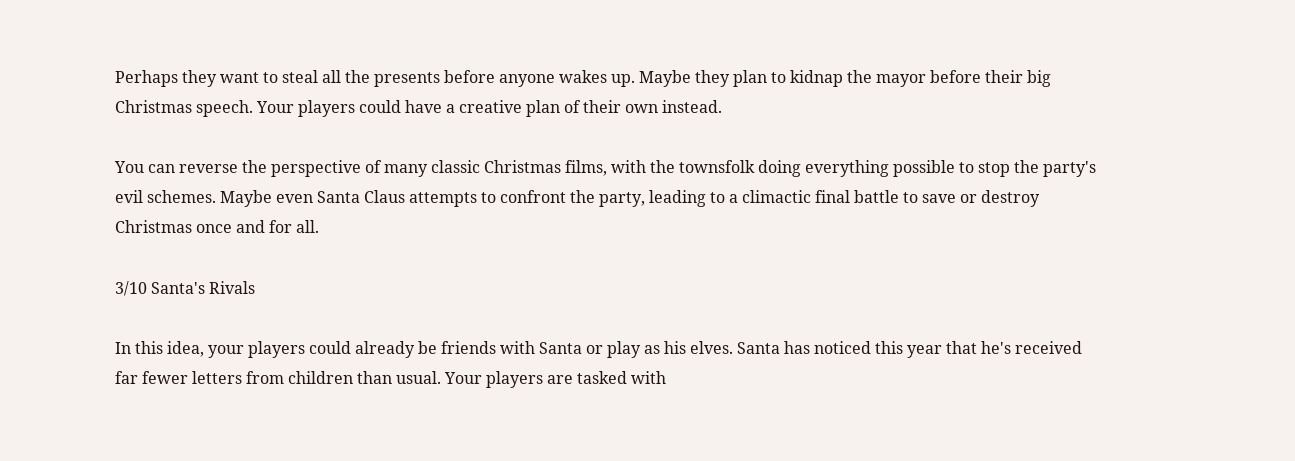Perhaps they want to steal all the presents before anyone wakes up. Maybe they plan to kidnap the mayor before their big Christmas speech. Your players could have a creative plan of their own instead.

You can reverse the perspective of many classic Christmas films, with the townsfolk doing everything possible to stop the party's evil schemes. Maybe even Santa Claus attempts to confront the party, leading to a climactic final battle to save or destroy Christmas once and for all.

3/10 Santa's Rivals

In this idea, your players could already be friends with Santa or play as his elves. Santa has noticed this year that he's received far fewer letters from children than usual. Your players are tasked with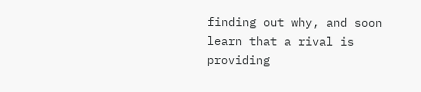finding out why, and soon learn that a rival is providing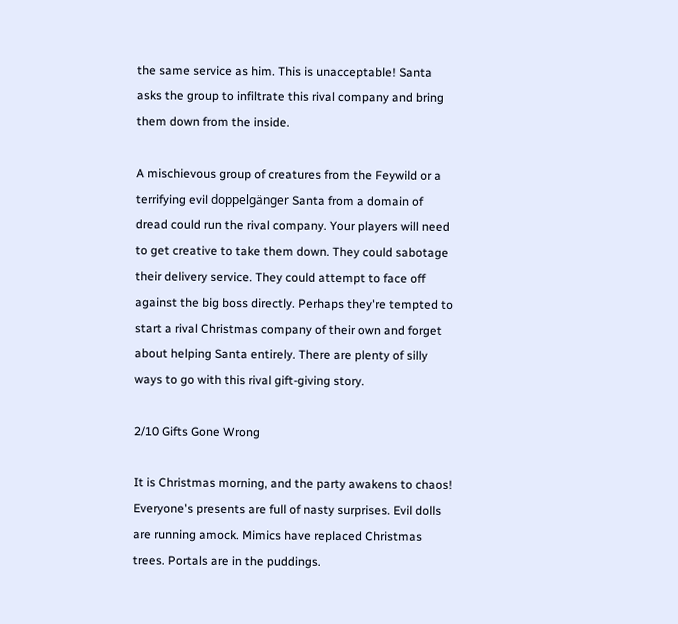the same service as him. This is unacceptable! Santa asks the group to infiltrate this rival company and bring them down from the inside.

A mischievous group of creatures from the Feywild or a terrifying evil doppelgänger Santa from a domain of dread could run the rival company. Your players will need to get creative to take them down. They could sabotage their delivery service. They could attempt to face off against the big boss directly. Perhaps they're tempted to start a rival Christmas company of their own and forget about helping Santa entirely. There are plenty of silly ways to go with this rival gift-giving story.

2/10 Gifts Gone Wrong

It is Christmas morning, and the party awakens to chaos! Everyone's presents are full of nasty surprises. Evil dolls are running amock. Mimics have replaced Christmas trees. Portals are in the puddings.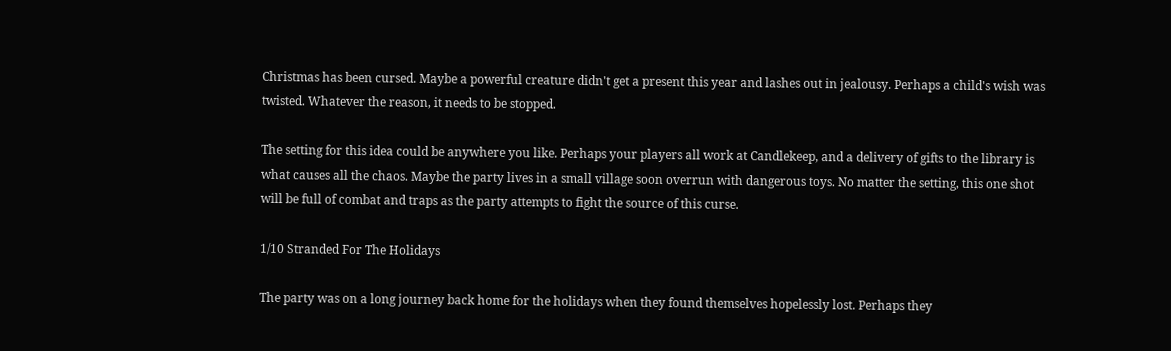Christmas has been cursed. Maybe a powerful creature didn't get a present this year and lashes out in jealousy. Perhaps a child's wish was twisted. Whatever the reason, it needs to be stopped.

The setting for this idea could be anywhere you like. Perhaps your players all work at Candlekeep, and a delivery of gifts to the library is what causes all the chaos. Maybe the party lives in a small village soon overrun with dangerous toys. No matter the setting, this one shot will be full of combat and traps as the party attempts to fight the source of this curse.

1/10 Stranded For The Holidays

The party was on a long journey back home for the holidays when they found themselves hopelessly lost. Perhaps they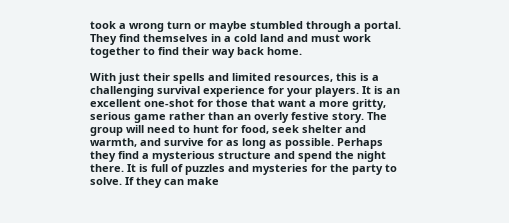took a wrong turn or maybe stumbled through a portal. They find themselves in a cold land and must work together to find their way back home.

With just their spells and limited resources, this is a challenging survival experience for your players. It is an excellent one-shot for those that want a more gritty, serious game rather than an overly festive story. The group will need to hunt for food, seek shelter and warmth, and survive for as long as possible. Perhaps they find a mysterious structure and spend the night there. It is full of puzzles and mysteries for the party to solve. If they can make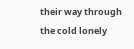their way through the cold lonely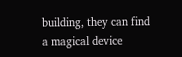building, they can find a magical device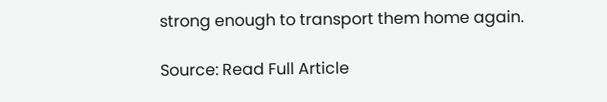strong enough to transport them home again.

Source: Read Full Article